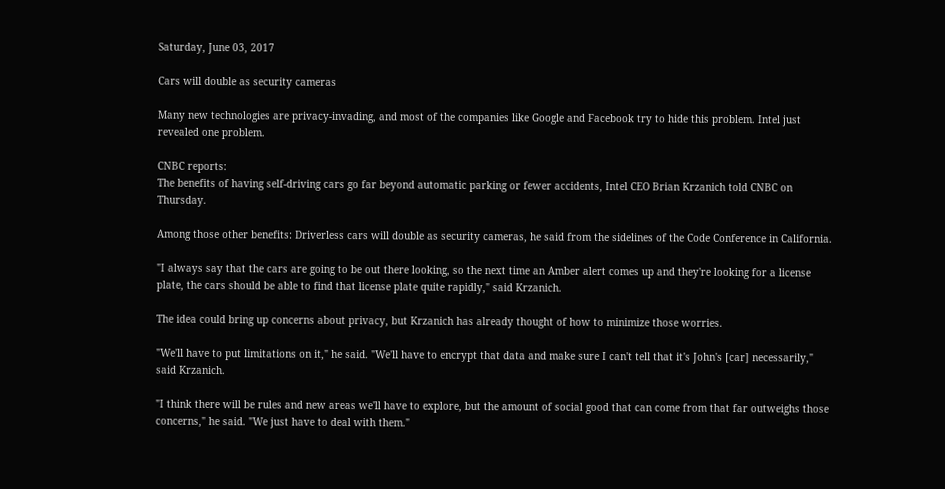Saturday, June 03, 2017

Cars will double as security cameras

Many new technologies are privacy-invading, and most of the companies like Google and Facebook try to hide this problem. Intel just revealed one problem.

CNBC reports:
The benefits of having self-driving cars go far beyond automatic parking or fewer accidents, Intel CEO Brian Krzanich told CNBC on Thursday.

Among those other benefits: Driverless cars will double as security cameras, he said from the sidelines of the Code Conference in California.

"I always say that the cars are going to be out there looking, so the next time an Amber alert comes up and they're looking for a license plate, the cars should be able to find that license plate quite rapidly," said Krzanich.

The idea could bring up concerns about privacy, but Krzanich has already thought of how to minimize those worries.

"We'll have to put limitations on it," he said. "We'll have to encrypt that data and make sure I can't tell that it's John's [car] necessarily," said Krzanich.

"I think there will be rules and new areas we'll have to explore, but the amount of social good that can come from that far outweighs those concerns," he said. "We just have to deal with them."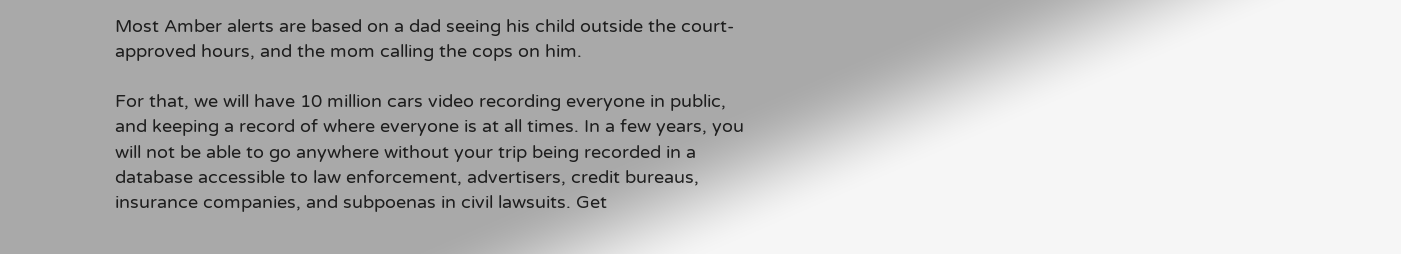Most Amber alerts are based on a dad seeing his child outside the court-approved hours, and the mom calling the cops on him.

For that, we will have 10 million cars video recording everyone in public, and keeping a record of where everyone is at all times. In a few years, you will not be able to go anywhere without your trip being recorded in a database accessible to law enforcement, advertisers, credit bureaus, insurance companies, and subpoenas in civil lawsuits. Get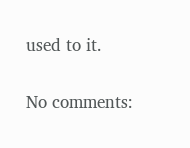used to it.

No comments: